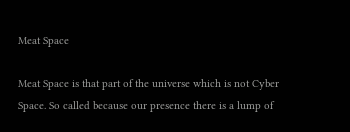Meat Space

Meat Space is that part of the universe which is not Cyber Space. So called because our presence there is a lump of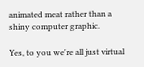animated meat rather than a shiny computer graphic.

Yes, to you we're all just virtual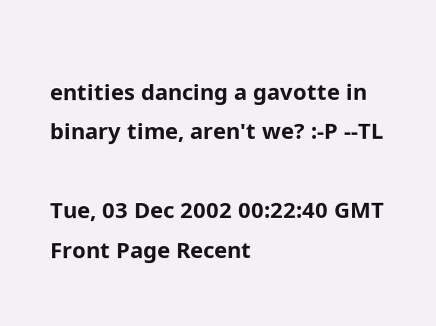entities dancing a gavotte in binary time, aren't we? :-P --TL

Tue, 03 Dec 2002 00:22:40 GMT Front Page Recent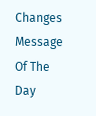Changes Message Of The Day